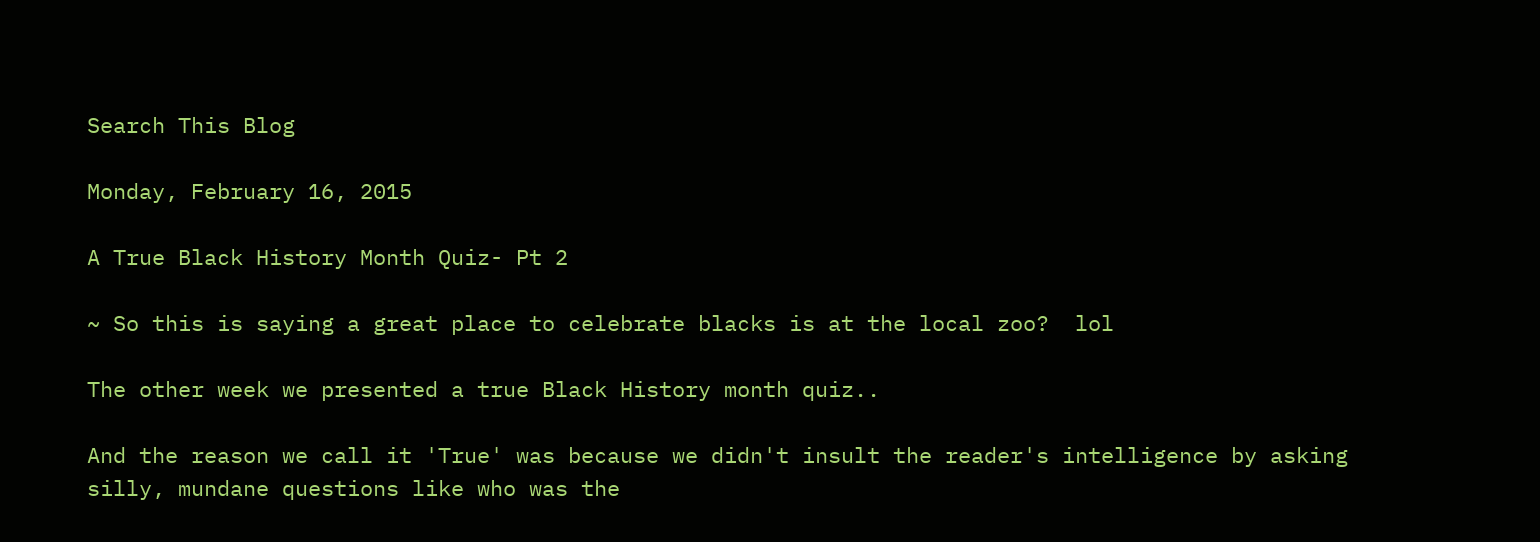Search This Blog

Monday, February 16, 2015

A True Black History Month Quiz- Pt 2

~ So this is saying a great place to celebrate blacks is at the local zoo?  lol

The other week we presented a true Black History month quiz..

And the reason we call it 'True' was because we didn't insult the reader's intelligence by asking silly, mundane questions like who was the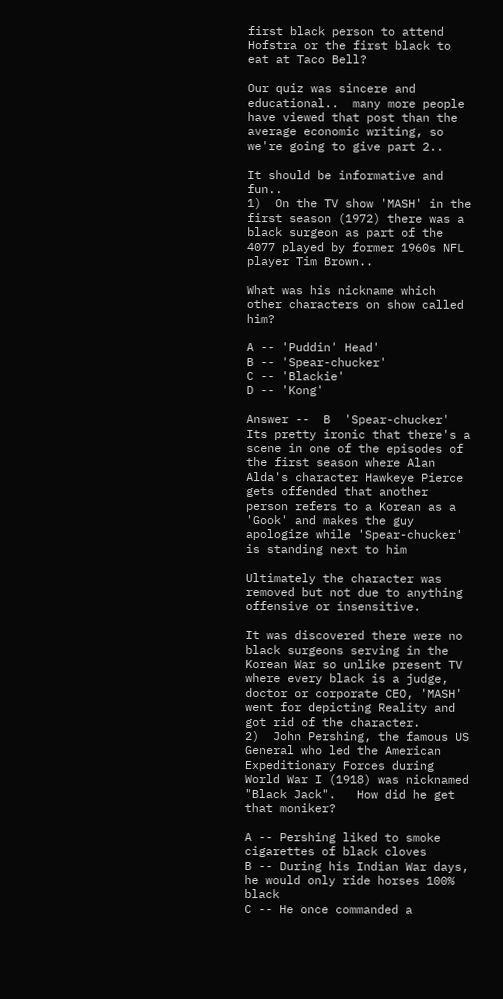first black person to attend Hofstra or the first black to eat at Taco Bell?

Our quiz was sincere and educational..  many more people have viewed that post than the average economic writing, so we're going to give part 2..

It should be informative and fun..
1)  On the TV show 'MASH' in the first season (1972) there was a black surgeon as part of the 4077 played by former 1960s NFL player Tim Brown..

What was his nickname which other characters on show called him?

A -- 'Puddin' Head'
B -- 'Spear-chucker'
C -- 'Blackie'
D -- 'Kong'

Answer --  B  'Spear-chucker'
Its pretty ironic that there's a scene in one of the episodes of the first season where Alan Alda's character Hawkeye Pierce gets offended that another person refers to a Korean as a 'Gook' and makes the guy apologize while 'Spear-chucker' is standing next to him

Ultimately the character was removed but not due to anything offensive or insensitive.

It was discovered there were no black surgeons serving in the Korean War so unlike present TV where every black is a judge, doctor or corporate CEO, 'MASH' went for depicting Reality and got rid of the character.
2)  John Pershing, the famous US General who led the American Expeditionary Forces during World War I (1918) was nicknamed "Black Jack".   How did he get that moniker?

A -- Pershing liked to smoke cigarettes of black cloves
B -- During his Indian War days, he would only ride horses 100% black
C -- He once commanded a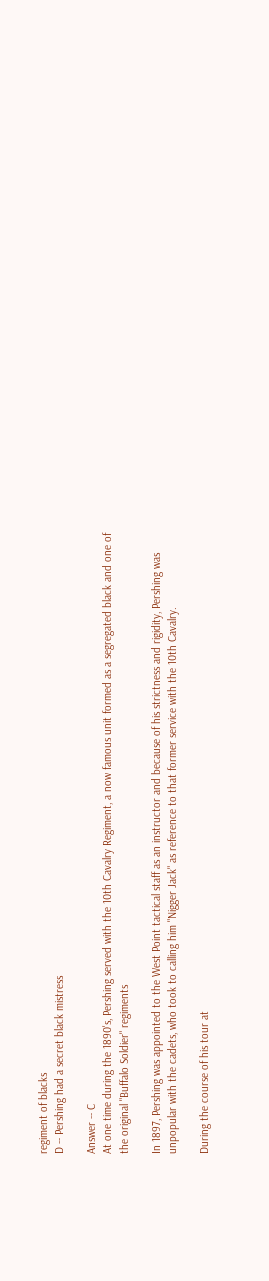regiment of blacks
D -- Pershing had a secret black mistress

Answer -- C
At one time during the 1890's, Pershing served with the 10th Cavalry Regiment, a now famous unit formed as a segregated black and one of the original "Buffalo Soldier" regiments

In 1897, Pershing was appointed to the West Point tactical staff as an instructor and because of his strictness and rigidity, Pershing was unpopular with the cadets, who took to calling him "Nigger Jack" as reference to that former service with the 10th Cavalry.

During the course of his tour at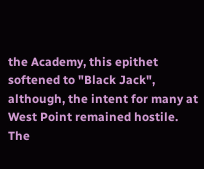the Academy, this epithet softened to "Black Jack", although, the intent for many at West Point remained hostile.  The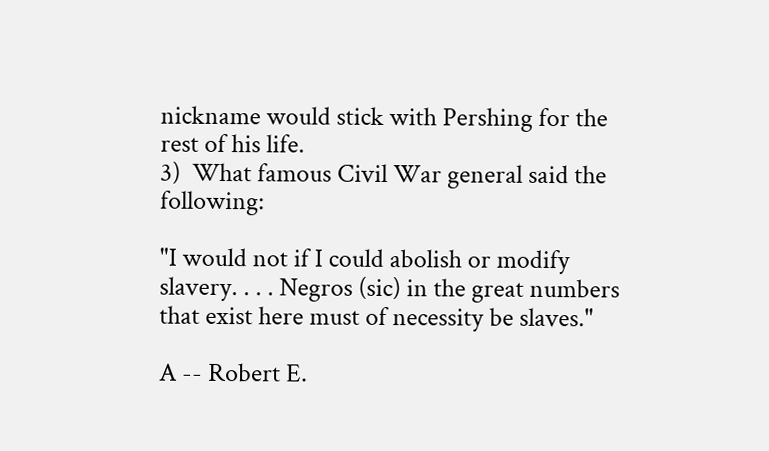nickname would stick with Pershing for the rest of his life.
3)  What famous Civil War general said the following:

"I would not if I could abolish or modify slavery. . . . Negros (sic) in the great numbers that exist here must of necessity be slaves."

A -- Robert E.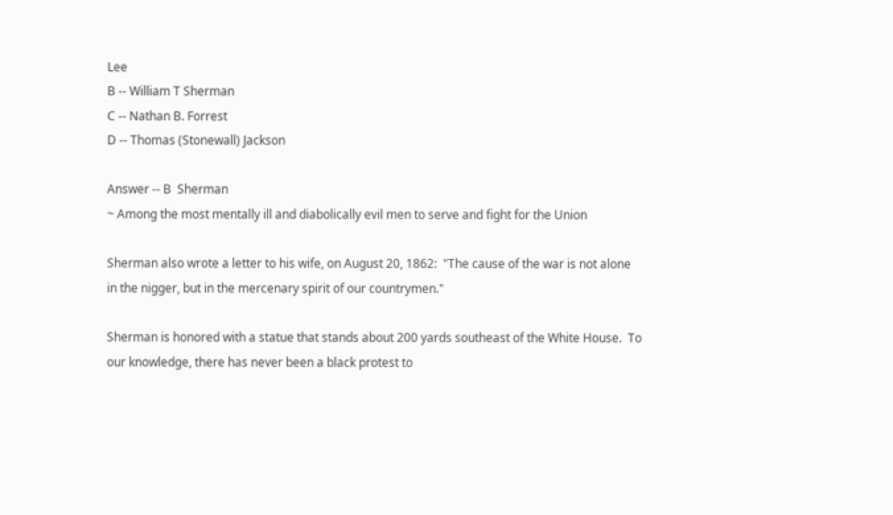Lee
B -- William T Sherman
C -- Nathan B. Forrest
D -- Thomas (Stonewall) Jackson

Answer -- B  Sherman
~ Among the most mentally ill and diabolically evil men to serve and fight for the Union

Sherman also wrote a letter to his wife, on August 20, 1862:  "The cause of the war is not alone in the nigger, but in the mercenary spirit of our countrymen."

Sherman is honored with a statue that stands about 200 yards southeast of the White House.  To our knowledge, there has never been a black protest to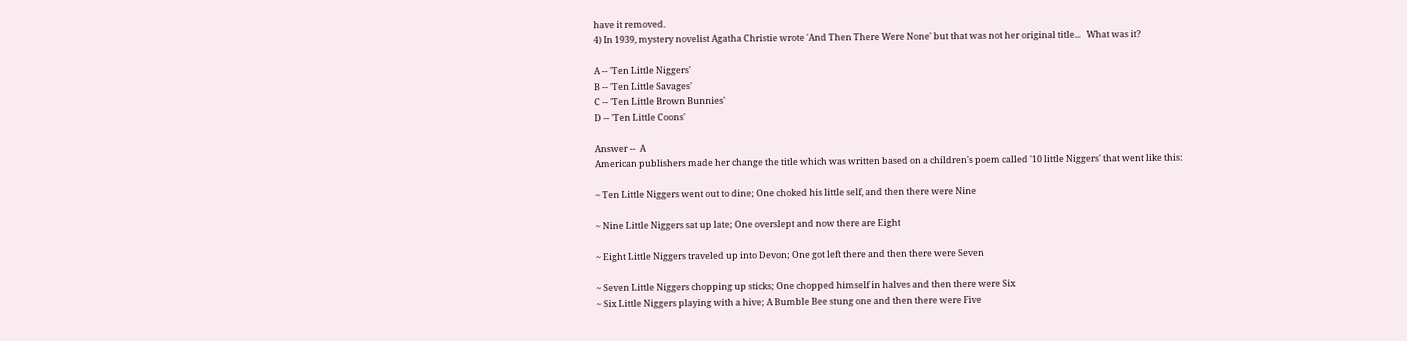have it removed.
4) In 1939, mystery novelist Agatha Christie wrote 'And Then There Were None' but that was not her original title...   What was it?

A -- 'Ten Little Niggers'
B -- 'Ten Little Savages'
C -- 'Ten Little Brown Bunnies'
D -- 'Ten Little Coons'

Answer --  A
American publishers made her change the title which was written based on a children's poem called '10 little Niggers' that went like this:

~ Ten Little Niggers went out to dine; One choked his little self, and then there were Nine

~ Nine Little Niggers sat up late; One overslept and now there are Eight

~ Eight Little Niggers traveled up into Devon; One got left there and then there were Seven

~ Seven Little Niggers chopping up sticks; One chopped himself in halves and then there were Six
~ Six Little Niggers playing with a hive; A Bumble Bee stung one and then there were Five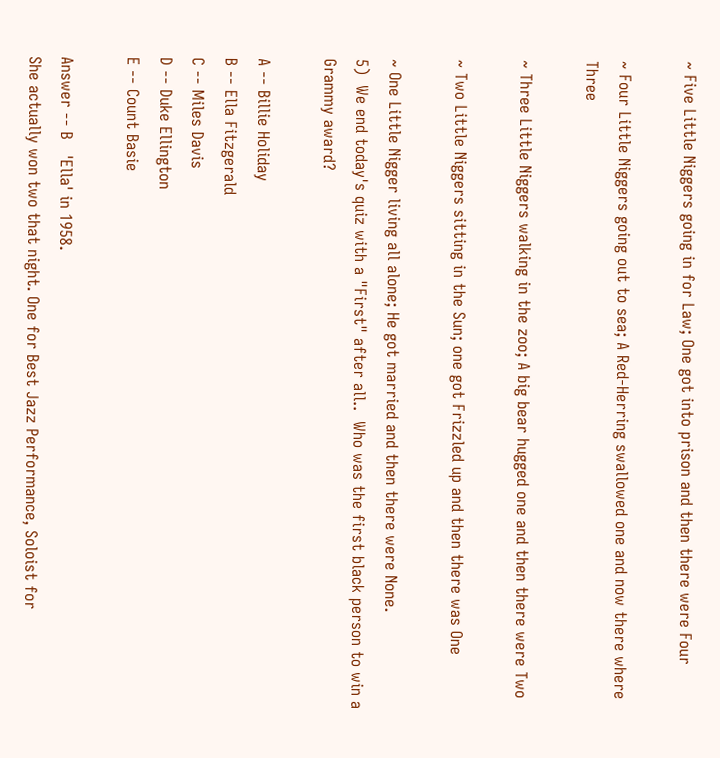~ Five Little Niggers going in for Law; One got into prison and then there were Four

~ Four Little Niggers going out to sea; A Red-Herring swallowed one and now there where Three

~ Three Little Niggers walking in the zoo; A big bear hugged one and then there were Two

~ Two Little Niggers sitting in the Sun; one got Frizzled up and then there was One

~ One Little Nigger living all alone; He got married and then there were None.
5)  We end today's quiz with a "First" after all..  Who was the first black person to win a Grammy award?

A -- Billie Holiday
B -- Ella Fitzgerald
C -- Miles Davis
D -- Duke Ellington
E -- Count Basie

Answer -- B   'Ella' in 1958.
She actually won two that night. One for Best Jazz Performance, Soloist for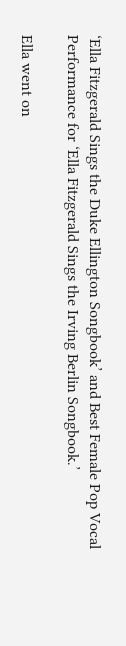‘Ella Fitzgerald Sings the Duke Ellington Songbook’ and Best Female Pop Vocal Performance for ‘Ella Fitzgerald Sings the Irving Berlin Songbook.’

Ella went on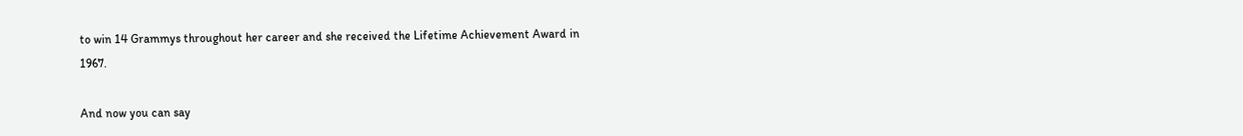to win 14 Grammys throughout her career and she received the Lifetime Achievement Award in 1967.

And now you can say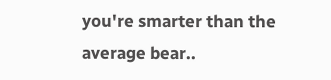you're smarter than the average bear..